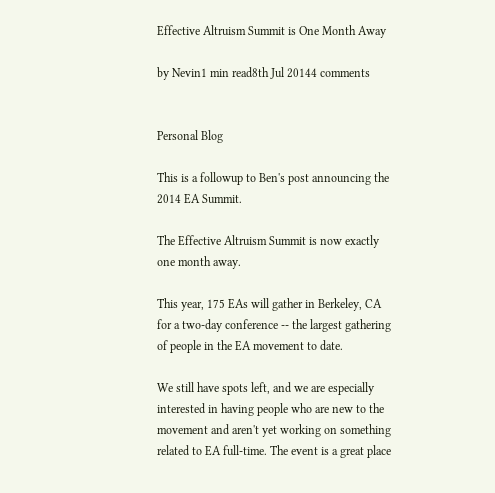Effective Altruism Summit is One Month Away

by Nevin1 min read8th Jul 20144 comments


Personal Blog

This is a followup to Ben's post announcing the 2014 EA Summit.

The Effective Altruism Summit is now exactly one month away.

This year, 175 EAs will gather in Berkeley, CA for a two-day conference -- the largest gathering of people in the EA movement to date.

We still have spots left, and we are especially interested in having people who are new to the movement and aren't yet working on something related to EA full-time. The event is a great place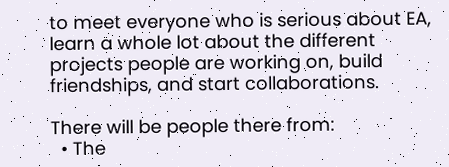to meet everyone who is serious about EA, learn a whole lot about the different projects people are working on, build friendships, and start collaborations.

There will be people there from:
  • The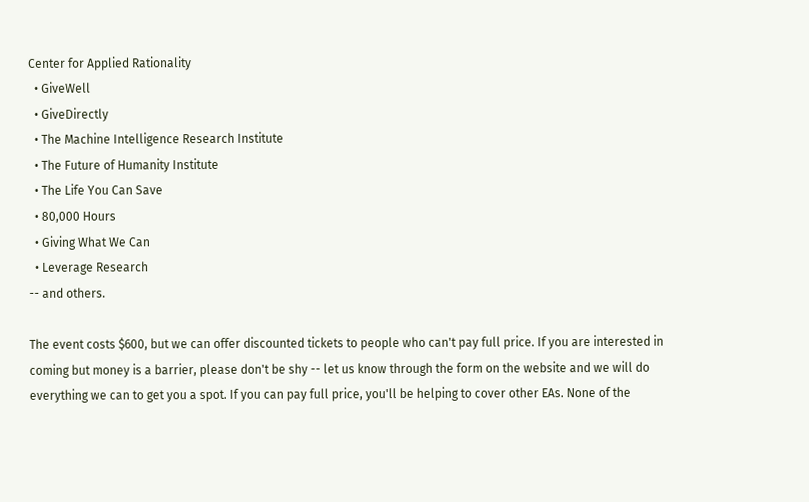Center for Applied Rationality
  • GiveWell
  • GiveDirectly
  • The Machine Intelligence Research Institute
  • The Future of Humanity Institute
  • The Life You Can Save
  • 80,000 Hours
  • Giving What We Can
  • Leverage Research
-- and others.

The event costs $600, but we can offer discounted tickets to people who can't pay full price. If you are interested in coming but money is a barrier, please don't be shy -- let us know through the form on the website and we will do everything we can to get you a spot. If you can pay full price, you'll be helping to cover other EAs. None of the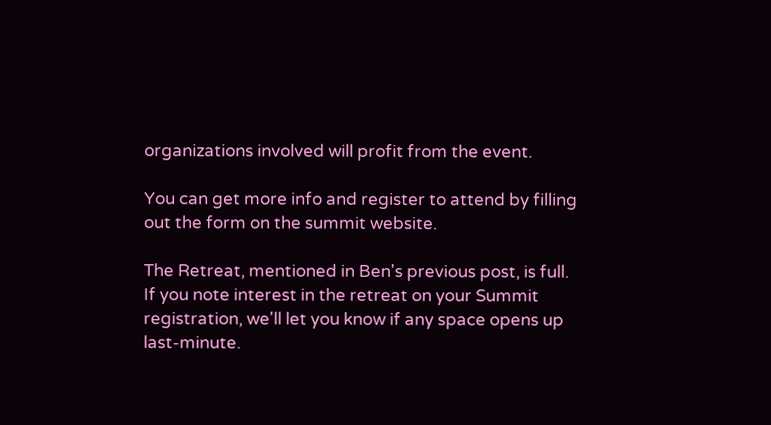organizations involved will profit from the event.

You can get more info and register to attend by filling out the form on the summit website.

The Retreat, mentioned in Ben's previous post, is full. If you note interest in the retreat on your Summit registration, we'll let you know if any space opens up last-minute.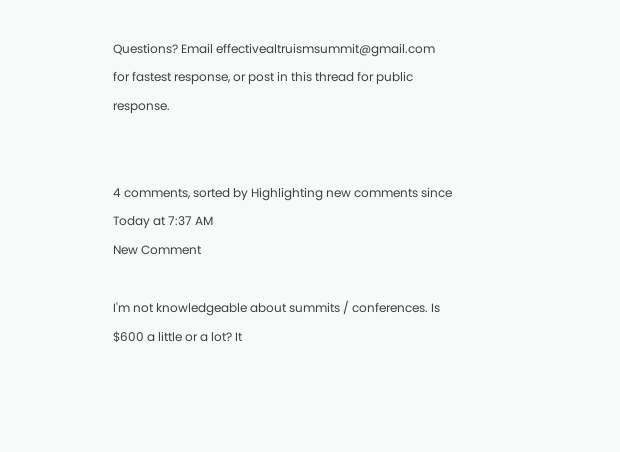Questions? Email effectivealtruismsummit@gmail.com for fastest response, or post in this thread for public response.


4 comments, sorted by Highlighting new comments since Today at 7:37 AM
New Comment

I'm not knowledgeable about summits / conferences. Is $600 a little or a lot? It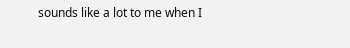sounds like a lot to me when I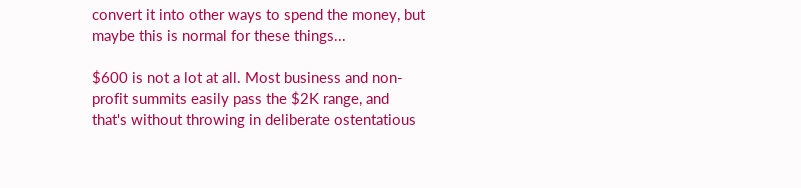convert it into other ways to spend the money, but maybe this is normal for these things...

$600 is not a lot at all. Most business and non-profit summits easily pass the $2K range, and that's without throwing in deliberate ostentatious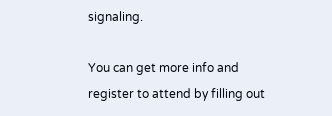signaling.

You can get more info and register to attend by filling out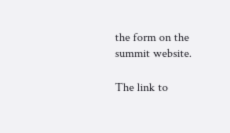the form on the summit website.

The link to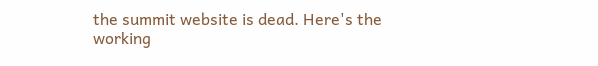the summit website is dead. Here's the working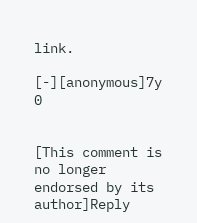link.

[-][anonymous]7y 0


[This comment is no longer endorsed by its author]Reply